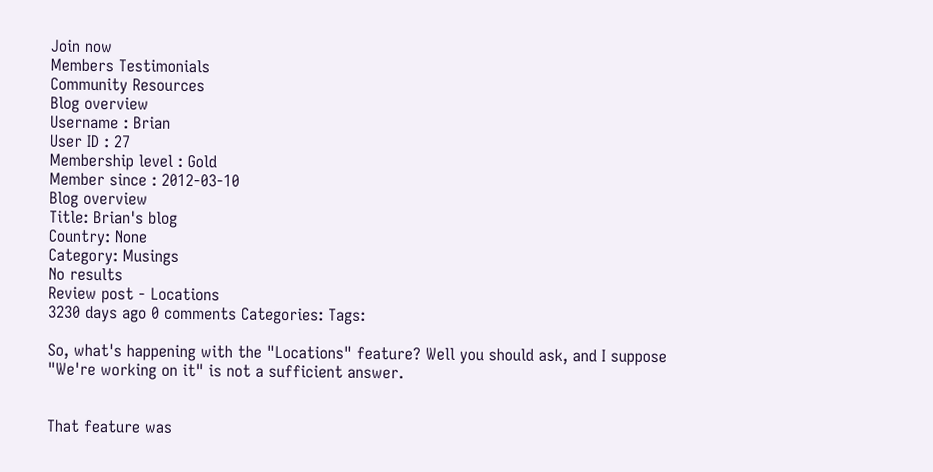Join now
Members Testimonials
Community Resources
Blog overview
Username : Brian
User ID : 27
Membership level : Gold
Member since : 2012-03-10
Blog overview
Title: Brian's blog
Country: None
Category: Musings
No results
Review post - Locations
3230 days ago 0 comments Categories: Tags:

So, what's happening with the "Locations" feature? Well you should ask, and I suppose "We're working on it" is not a sufficient answer.


That feature was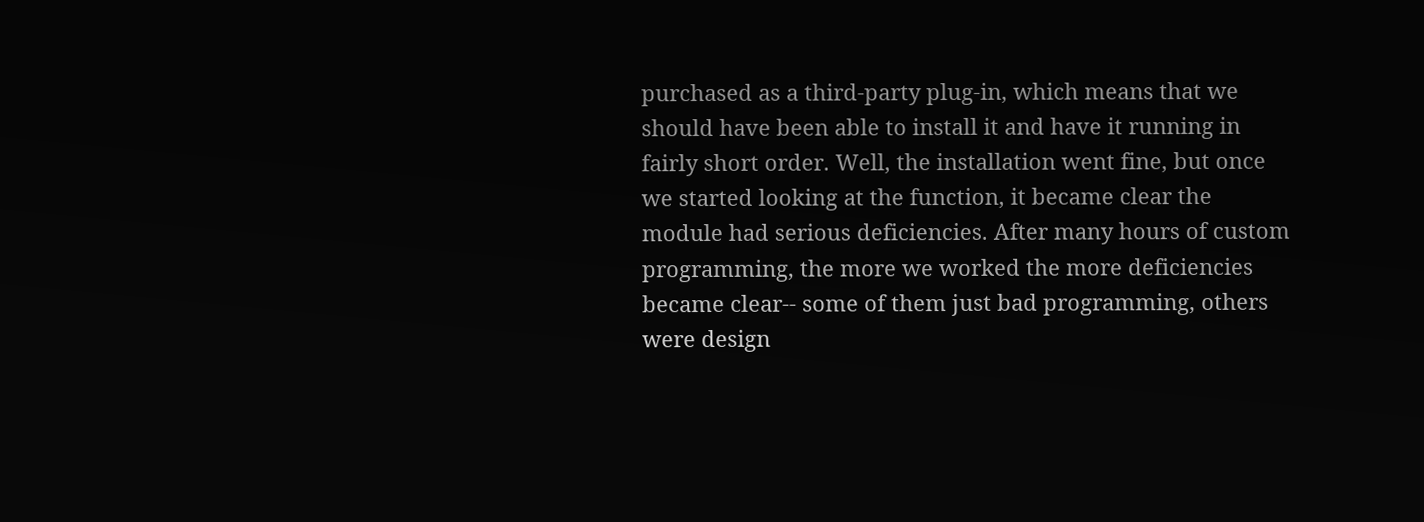purchased as a third-party plug-in, which means that we should have been able to install it and have it running in fairly short order. Well, the installation went fine, but once we started looking at the function, it became clear the module had serious deficiencies. After many hours of custom programming, the more we worked the more deficiencies became clear-- some of them just bad programming, others were design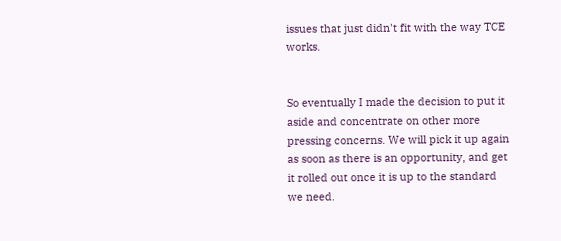issues that just didn't fit with the way TCE works.


So eventually I made the decision to put it aside and concentrate on other more pressing concerns. We will pick it up again as soon as there is an opportunity, and get it rolled out once it is up to the standard we need.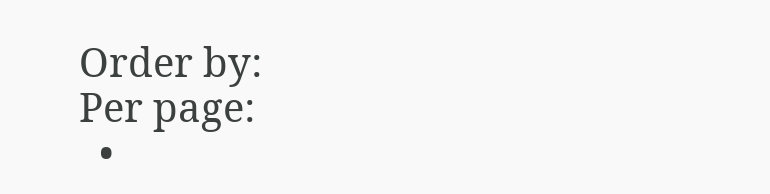Order by:
Per page:
  •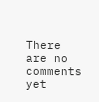There are no comments yet